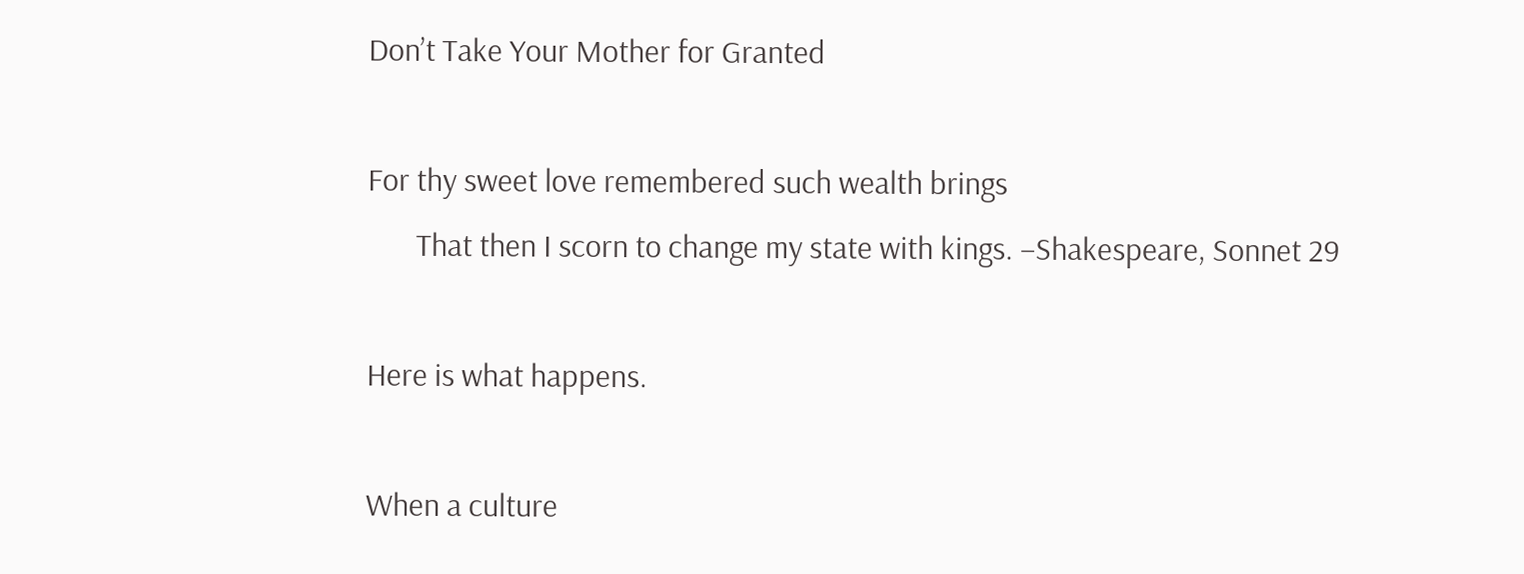Don’t Take Your Mother for Granted

For thy sweet love remembered such wealth brings
       That then I scorn to change my state with kings. –Shakespeare, Sonnet 29

Here is what happens.

When a culture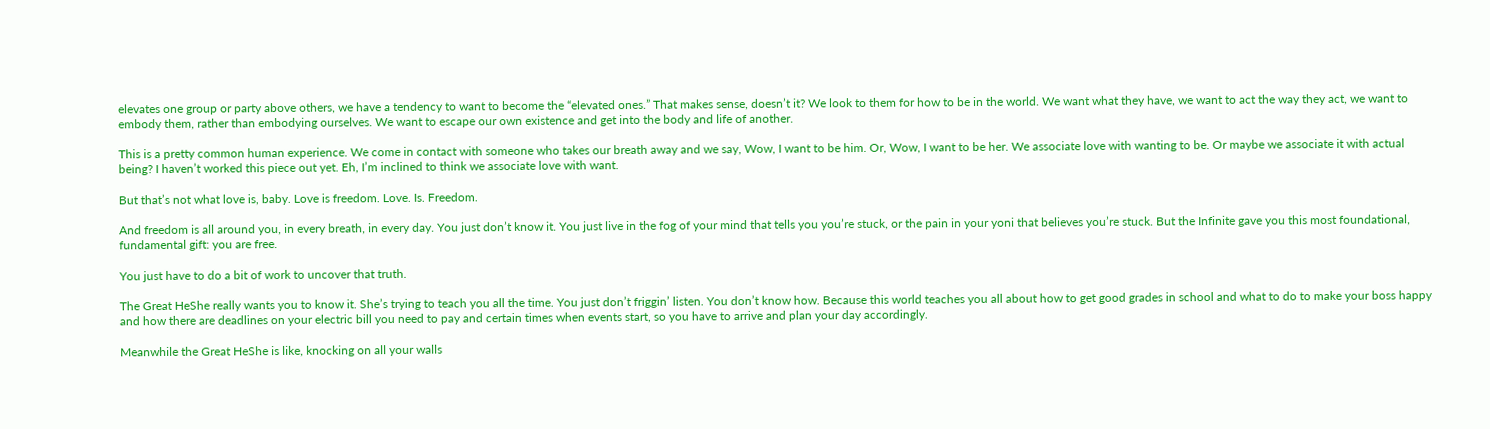elevates one group or party above others, we have a tendency to want to become the “elevated ones.” That makes sense, doesn’t it? We look to them for how to be in the world. We want what they have, we want to act the way they act, we want to embody them, rather than embodying ourselves. We want to escape our own existence and get into the body and life of another.

This is a pretty common human experience. We come in contact with someone who takes our breath away and we say, Wow, I want to be him. Or, Wow, I want to be her. We associate love with wanting to be. Or maybe we associate it with actual being? I haven’t worked this piece out yet. Eh, I’m inclined to think we associate love with want.

But that’s not what love is, baby. Love is freedom. Love. Is. Freedom.

And freedom is all around you, in every breath, in every day. You just don’t know it. You just live in the fog of your mind that tells you you’re stuck, or the pain in your yoni that believes you’re stuck. But the Infinite gave you this most foundational, fundamental gift: you are free.

You just have to do a bit of work to uncover that truth.

The Great HeShe really wants you to know it. She’s trying to teach you all the time. You just don’t friggin’ listen. You don’t know how. Because this world teaches you all about how to get good grades in school and what to do to make your boss happy and how there are deadlines on your electric bill you need to pay and certain times when events start, so you have to arrive and plan your day accordingly.

Meanwhile the Great HeShe is like, knocking on all your walls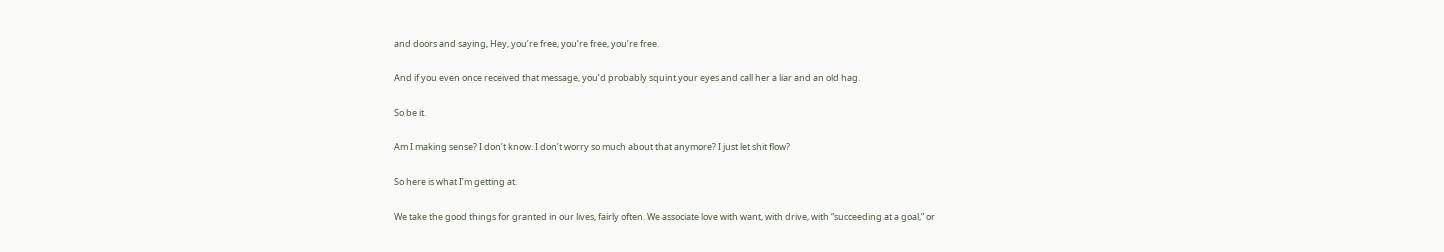and doors and saying, Hey, you’re free, you’re free, you’re free.

And if you even once received that message, you’d probably squint your eyes and call her a liar and an old hag.

So be it.

Am I making sense? I don’t know. I don’t worry so much about that anymore? I just let shit flow?

So here is what I’m getting at.

We take the good things for granted in our lives, fairly often. We associate love with want, with drive, with “succeeding at a goal,” or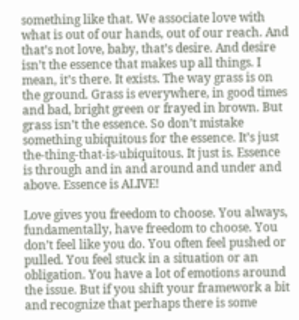something like that. We associate love with what is out of our hands, out of our reach. And that’s not love, baby, that’s desire. And desire isn’t the essence that makes up all things. I mean, it’s there. It exists. The way grass is on the ground. Grass is everywhere, in good times and bad, bright green or frayed in brown. But grass isn’t the essence. So don’t mistake something ubiquitous for the essence. It’s just the-thing-that-is-ubiquitous. It just is. Essence is through and in and around and under and above. Essence is ALIVE!

Love gives you freedom to choose. You always, fundamentally, have freedom to choose. You don’t feel like you do. You often feel pushed or pulled. You feel stuck in a situation or an obligation. You have a lot of emotions around the issue. But if you shift your framework a bit and recognize that perhaps there is some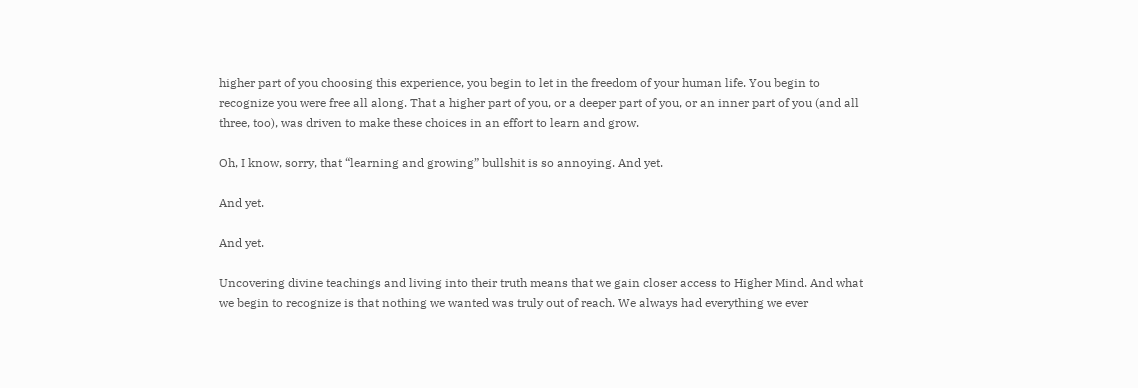higher part of you choosing this experience, you begin to let in the freedom of your human life. You begin to recognize you were free all along. That a higher part of you, or a deeper part of you, or an inner part of you (and all three, too), was driven to make these choices in an effort to learn and grow.

Oh, I know, sorry, that “learning and growing” bullshit is so annoying. And yet.

And yet.

And yet.

Uncovering divine teachings and living into their truth means that we gain closer access to Higher Mind. And what we begin to recognize is that nothing we wanted was truly out of reach. We always had everything we ever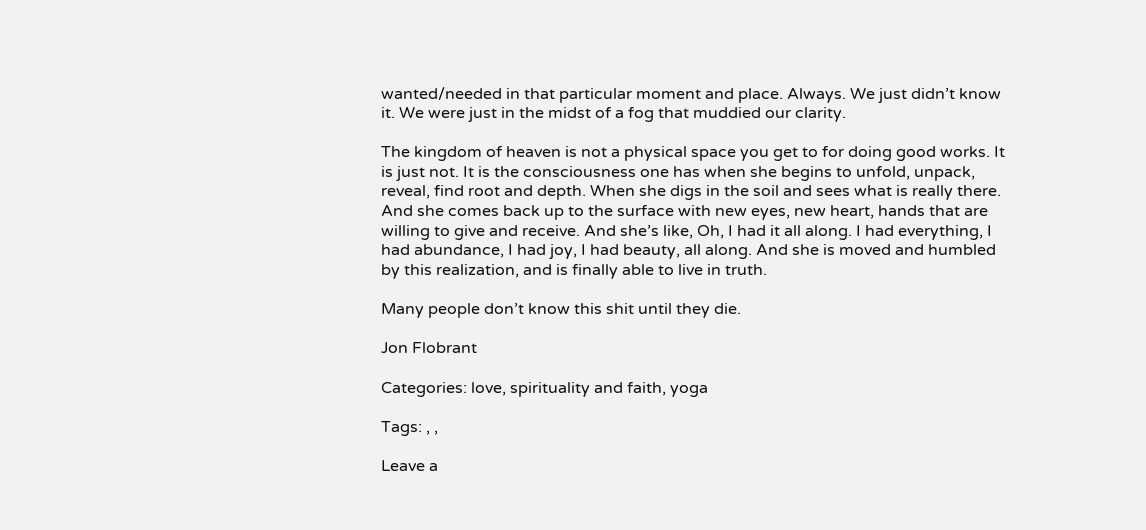wanted/needed in that particular moment and place. Always. We just didn’t know it. We were just in the midst of a fog that muddied our clarity.

The kingdom of heaven is not a physical space you get to for doing good works. It is just not. It is the consciousness one has when she begins to unfold, unpack, reveal, find root and depth. When she digs in the soil and sees what is really there. And she comes back up to the surface with new eyes, new heart, hands that are willing to give and receive. And she’s like, Oh, I had it all along. I had everything, I had abundance, I had joy, I had beauty, all along. And she is moved and humbled by this realization, and is finally able to live in truth.

Many people don’t know this shit until they die.

Jon Flobrant

Categories: love, spirituality and faith, yoga

Tags: , ,

Leave a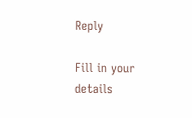Reply

Fill in your details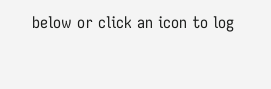below or click an icon to log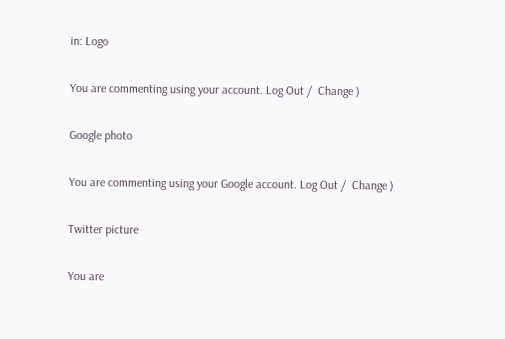in: Logo

You are commenting using your account. Log Out /  Change )

Google photo

You are commenting using your Google account. Log Out /  Change )

Twitter picture

You are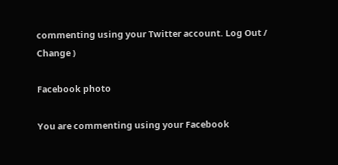commenting using your Twitter account. Log Out /  Change )

Facebook photo

You are commenting using your Facebook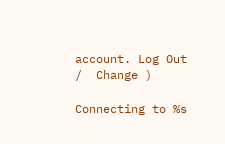account. Log Out /  Change )

Connecting to %s